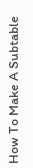How To Make A Subtable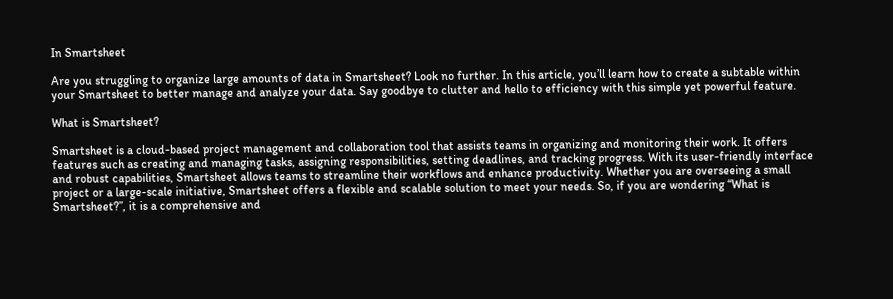In Smartsheet

Are you struggling to organize large amounts of data in Smartsheet? Look no further. In this article, you’ll learn how to create a subtable within your Smartsheet to better manage and analyze your data. Say goodbye to clutter and hello to efficiency with this simple yet powerful feature.

What is Smartsheet?

Smartsheet is a cloud-based project management and collaboration tool that assists teams in organizing and monitoring their work. It offers features such as creating and managing tasks, assigning responsibilities, setting deadlines, and tracking progress. With its user-friendly interface and robust capabilities, Smartsheet allows teams to streamline their workflows and enhance productivity. Whether you are overseeing a small project or a large-scale initiative, Smartsheet offers a flexible and scalable solution to meet your needs. So, if you are wondering “What is Smartsheet?”, it is a comprehensive and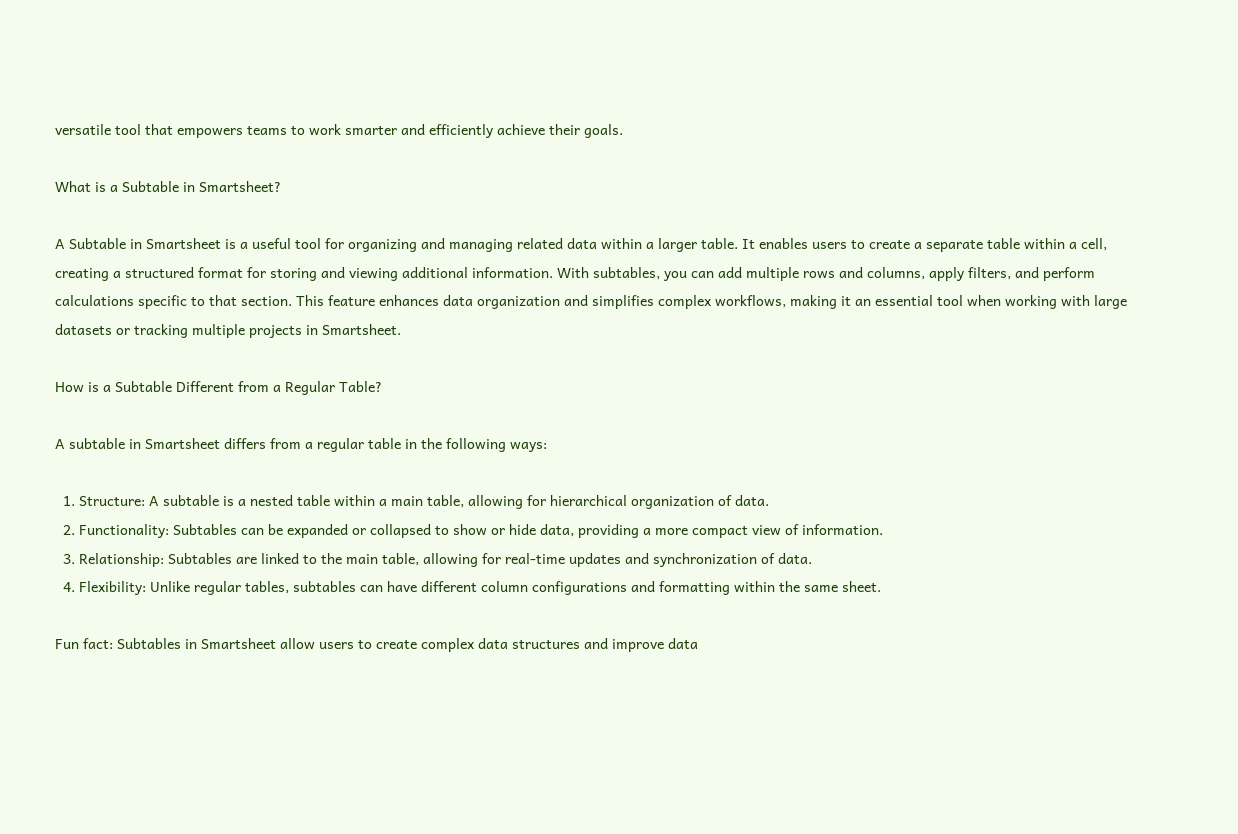versatile tool that empowers teams to work smarter and efficiently achieve their goals.

What is a Subtable in Smartsheet?

A Subtable in Smartsheet is a useful tool for organizing and managing related data within a larger table. It enables users to create a separate table within a cell, creating a structured format for storing and viewing additional information. With subtables, you can add multiple rows and columns, apply filters, and perform calculations specific to that section. This feature enhances data organization and simplifies complex workflows, making it an essential tool when working with large datasets or tracking multiple projects in Smartsheet.

How is a Subtable Different from a Regular Table?

A subtable in Smartsheet differs from a regular table in the following ways:

  1. Structure: A subtable is a nested table within a main table, allowing for hierarchical organization of data.
  2. Functionality: Subtables can be expanded or collapsed to show or hide data, providing a more compact view of information.
  3. Relationship: Subtables are linked to the main table, allowing for real-time updates and synchronization of data.
  4. Flexibility: Unlike regular tables, subtables can have different column configurations and formatting within the same sheet.

Fun fact: Subtables in Smartsheet allow users to create complex data structures and improve data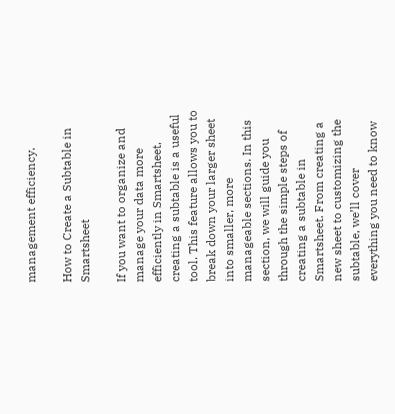management efficiency.

How to Create a Subtable in Smartsheet

If you want to organize and manage your data more efficiently in Smartsheet, creating a subtable is a useful tool. This feature allows you to break down your larger sheet into smaller, more manageable sections. In this section, we will guide you through the simple steps of creating a subtable in Smartsheet. From creating a new sheet to customizing the subtable, we’ll cover everything you need to know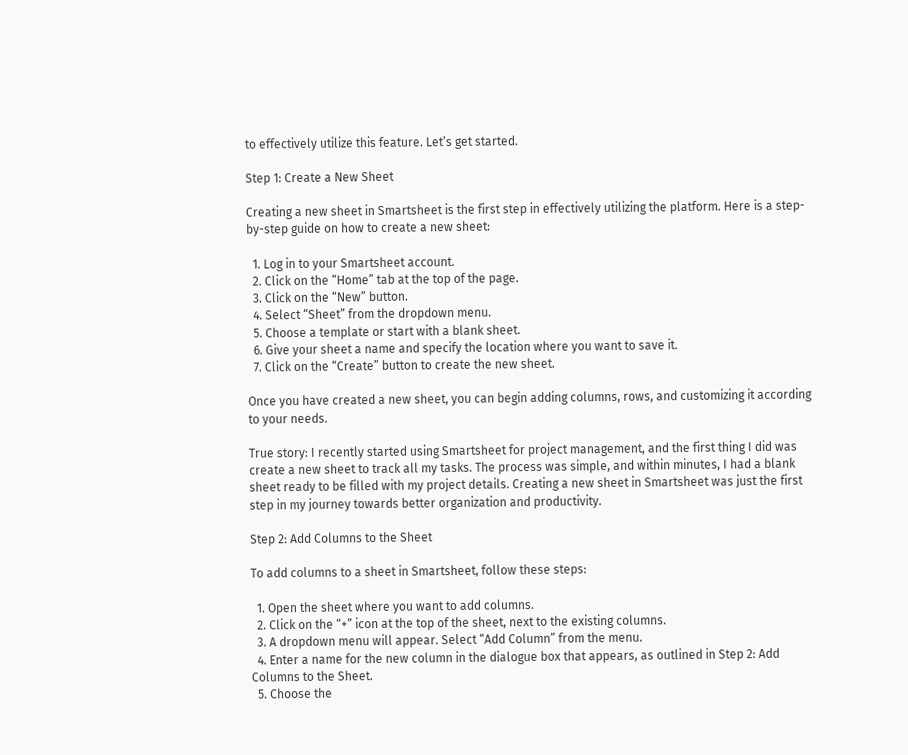to effectively utilize this feature. Let’s get started.

Step 1: Create a New Sheet

Creating a new sheet in Smartsheet is the first step in effectively utilizing the platform. Here is a step-by-step guide on how to create a new sheet:

  1. Log in to your Smartsheet account.
  2. Click on the “Home” tab at the top of the page.
  3. Click on the “New” button.
  4. Select “Sheet” from the dropdown menu.
  5. Choose a template or start with a blank sheet.
  6. Give your sheet a name and specify the location where you want to save it.
  7. Click on the “Create” button to create the new sheet.

Once you have created a new sheet, you can begin adding columns, rows, and customizing it according to your needs.

True story: I recently started using Smartsheet for project management, and the first thing I did was create a new sheet to track all my tasks. The process was simple, and within minutes, I had a blank sheet ready to be filled with my project details. Creating a new sheet in Smartsheet was just the first step in my journey towards better organization and productivity.

Step 2: Add Columns to the Sheet

To add columns to a sheet in Smartsheet, follow these steps:

  1. Open the sheet where you want to add columns.
  2. Click on the “+” icon at the top of the sheet, next to the existing columns.
  3. A dropdown menu will appear. Select “Add Column” from the menu.
  4. Enter a name for the new column in the dialogue box that appears, as outlined in Step 2: Add Columns to the Sheet.
  5. Choose the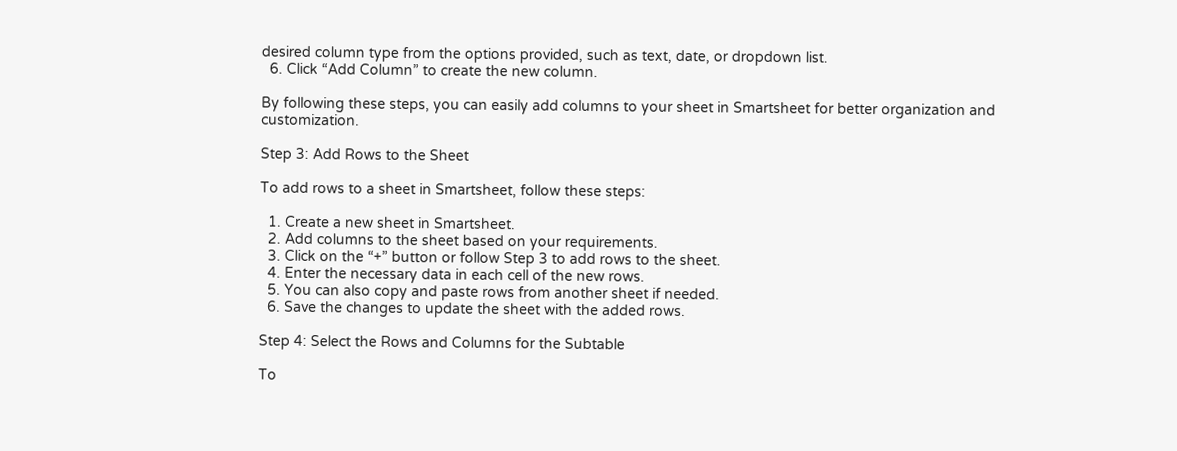desired column type from the options provided, such as text, date, or dropdown list.
  6. Click “Add Column” to create the new column.

By following these steps, you can easily add columns to your sheet in Smartsheet for better organization and customization.

Step 3: Add Rows to the Sheet

To add rows to a sheet in Smartsheet, follow these steps:

  1. Create a new sheet in Smartsheet.
  2. Add columns to the sheet based on your requirements.
  3. Click on the “+” button or follow Step 3 to add rows to the sheet.
  4. Enter the necessary data in each cell of the new rows.
  5. You can also copy and paste rows from another sheet if needed.
  6. Save the changes to update the sheet with the added rows.

Step 4: Select the Rows and Columns for the Subtable

To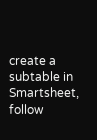create a subtable in Smartsheet, follow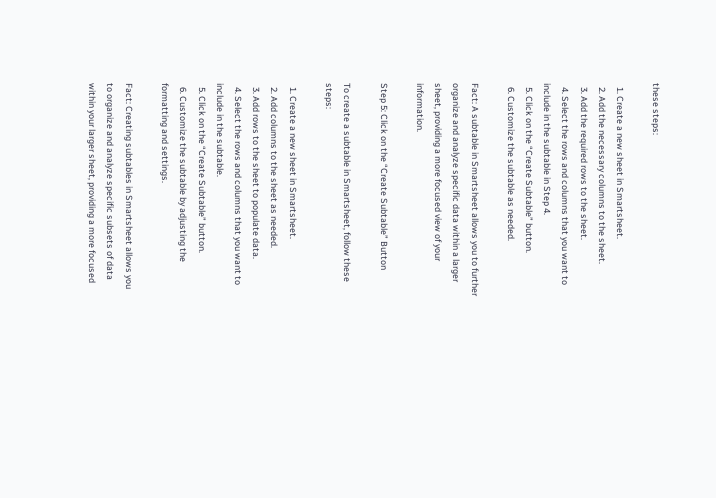these steps:

  1. Create a new sheet in Smartsheet.
  2. Add the necessary columns to the sheet.
  3. Add the required rows to the sheet.
  4. Select the rows and columns that you want to include in the subtable in Step 4.
  5. Click on the “Create Subtable” button.
  6. Customize the subtable as needed.

Fact: A subtable in Smartsheet allows you to further organize and analyze specific data within a larger sheet, providing a more focused view of your information.

Step 5: Click on the “Create Subtable” Button

To create a subtable in Smartsheet, follow these steps:

  1. Create a new sheet in Smartsheet.
  2. Add columns to the sheet as needed.
  3. Add rows to the sheet to populate data.
  4. Select the rows and columns that you want to include in the subtable.
  5. Click on the “Create Subtable” button.
  6. Customize the subtable by adjusting the formatting and settings.

Fact: Creating subtables in Smartsheet allows you to organize and analyze specific subsets of data within your larger sheet, providing a more focused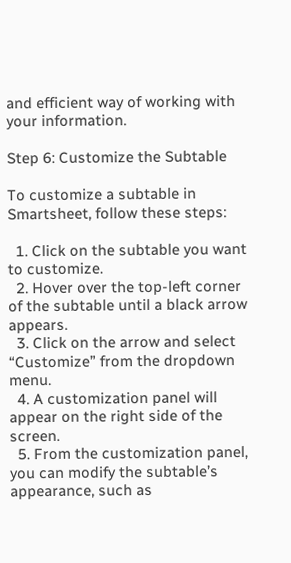and efficient way of working with your information.

Step 6: Customize the Subtable

To customize a subtable in Smartsheet, follow these steps:

  1. Click on the subtable you want to customize.
  2. Hover over the top-left corner of the subtable until a black arrow appears.
  3. Click on the arrow and select “Customize” from the dropdown menu.
  4. A customization panel will appear on the right side of the screen.
  5. From the customization panel, you can modify the subtable’s appearance, such as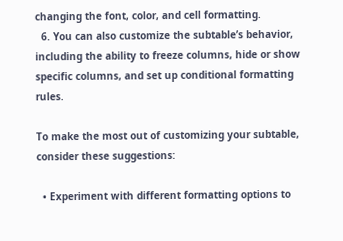changing the font, color, and cell formatting.
  6. You can also customize the subtable’s behavior, including the ability to freeze columns, hide or show specific columns, and set up conditional formatting rules.

To make the most out of customizing your subtable, consider these suggestions:

  • Experiment with different formatting options to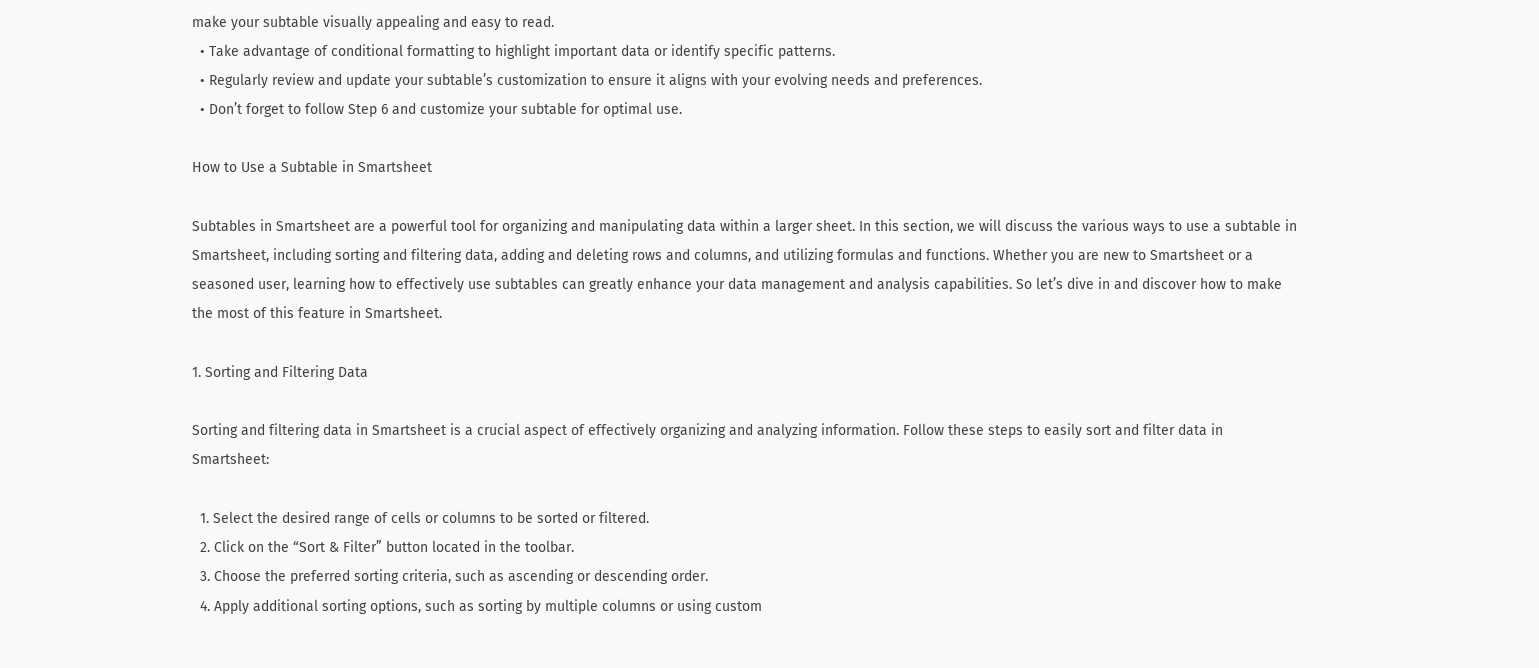make your subtable visually appealing and easy to read.
  • Take advantage of conditional formatting to highlight important data or identify specific patterns.
  • Regularly review and update your subtable’s customization to ensure it aligns with your evolving needs and preferences.
  • Don’t forget to follow Step 6 and customize your subtable for optimal use.

How to Use a Subtable in Smartsheet

Subtables in Smartsheet are a powerful tool for organizing and manipulating data within a larger sheet. In this section, we will discuss the various ways to use a subtable in Smartsheet, including sorting and filtering data, adding and deleting rows and columns, and utilizing formulas and functions. Whether you are new to Smartsheet or a seasoned user, learning how to effectively use subtables can greatly enhance your data management and analysis capabilities. So let’s dive in and discover how to make the most of this feature in Smartsheet.

1. Sorting and Filtering Data

Sorting and filtering data in Smartsheet is a crucial aspect of effectively organizing and analyzing information. Follow these steps to easily sort and filter data in Smartsheet:

  1. Select the desired range of cells or columns to be sorted or filtered.
  2. Click on the “Sort & Filter” button located in the toolbar.
  3. Choose the preferred sorting criteria, such as ascending or descending order.
  4. Apply additional sorting options, such as sorting by multiple columns or using custom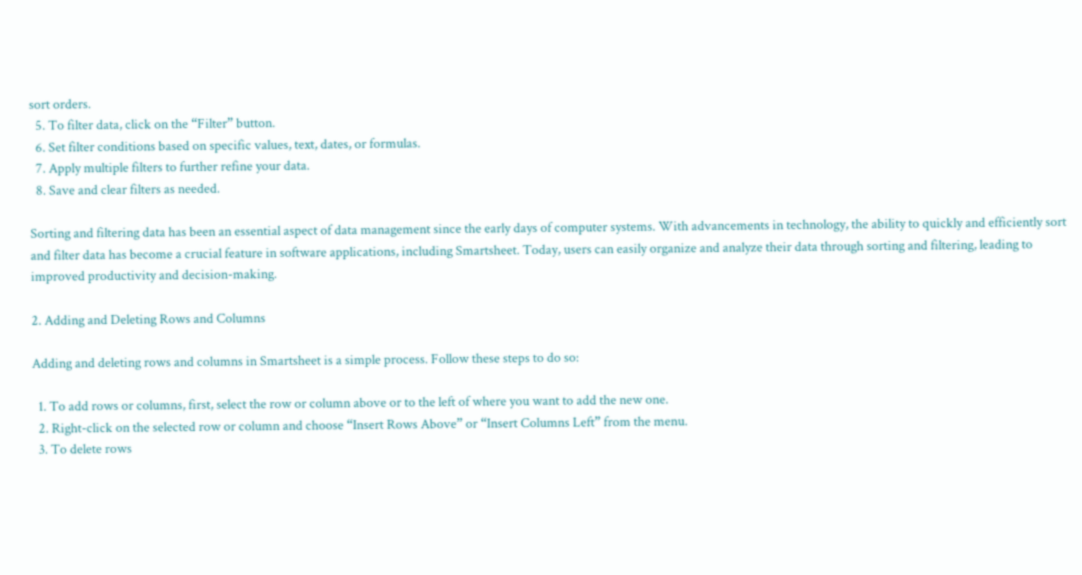sort orders.
  5. To filter data, click on the “Filter” button.
  6. Set filter conditions based on specific values, text, dates, or formulas.
  7. Apply multiple filters to further refine your data.
  8. Save and clear filters as needed.

Sorting and filtering data has been an essential aspect of data management since the early days of computer systems. With advancements in technology, the ability to quickly and efficiently sort and filter data has become a crucial feature in software applications, including Smartsheet. Today, users can easily organize and analyze their data through sorting and filtering, leading to improved productivity and decision-making.

2. Adding and Deleting Rows and Columns

Adding and deleting rows and columns in Smartsheet is a simple process. Follow these steps to do so:

  1. To add rows or columns, first, select the row or column above or to the left of where you want to add the new one.
  2. Right-click on the selected row or column and choose “Insert Rows Above” or “Insert Columns Left” from the menu.
  3. To delete rows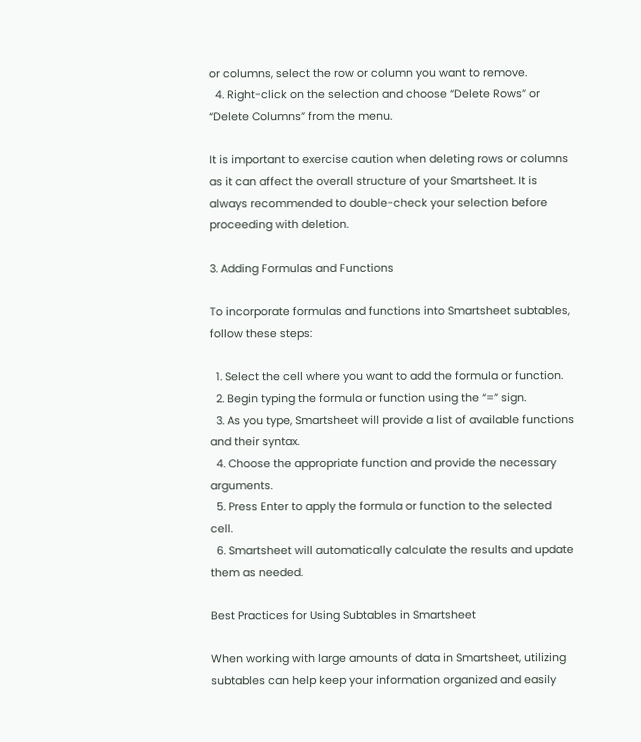or columns, select the row or column you want to remove.
  4. Right-click on the selection and choose “Delete Rows” or “Delete Columns” from the menu.

It is important to exercise caution when deleting rows or columns as it can affect the overall structure of your Smartsheet. It is always recommended to double-check your selection before proceeding with deletion.

3. Adding Formulas and Functions

To incorporate formulas and functions into Smartsheet subtables, follow these steps:

  1. Select the cell where you want to add the formula or function.
  2. Begin typing the formula or function using the “=” sign.
  3. As you type, Smartsheet will provide a list of available functions and their syntax.
  4. Choose the appropriate function and provide the necessary arguments.
  5. Press Enter to apply the formula or function to the selected cell.
  6. Smartsheet will automatically calculate the results and update them as needed.

Best Practices for Using Subtables in Smartsheet

When working with large amounts of data in Smartsheet, utilizing subtables can help keep your information organized and easily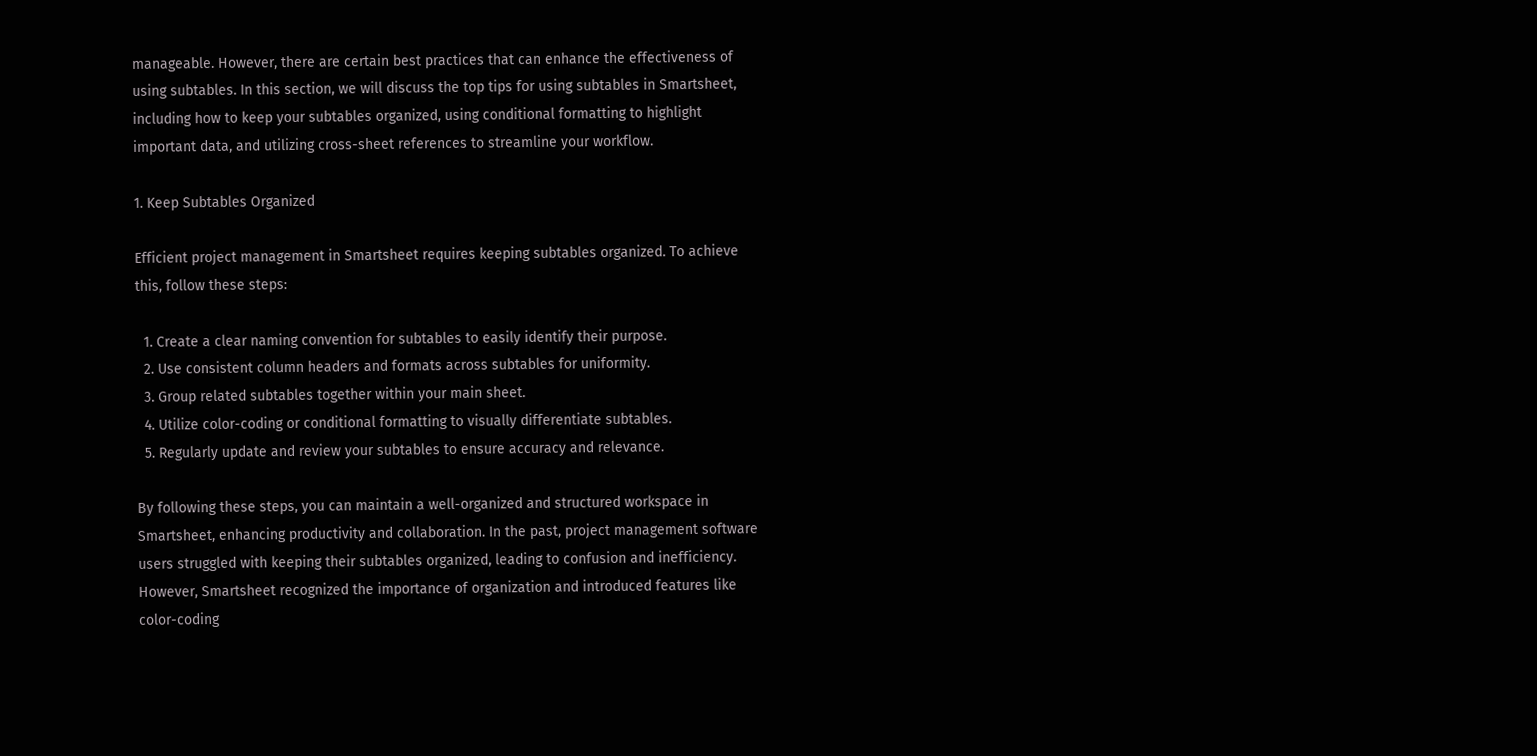manageable. However, there are certain best practices that can enhance the effectiveness of using subtables. In this section, we will discuss the top tips for using subtables in Smartsheet, including how to keep your subtables organized, using conditional formatting to highlight important data, and utilizing cross-sheet references to streamline your workflow.

1. Keep Subtables Organized

Efficient project management in Smartsheet requires keeping subtables organized. To achieve this, follow these steps:

  1. Create a clear naming convention for subtables to easily identify their purpose.
  2. Use consistent column headers and formats across subtables for uniformity.
  3. Group related subtables together within your main sheet.
  4. Utilize color-coding or conditional formatting to visually differentiate subtables.
  5. Regularly update and review your subtables to ensure accuracy and relevance.

By following these steps, you can maintain a well-organized and structured workspace in Smartsheet, enhancing productivity and collaboration. In the past, project management software users struggled with keeping their subtables organized, leading to confusion and inefficiency. However, Smartsheet recognized the importance of organization and introduced features like color-coding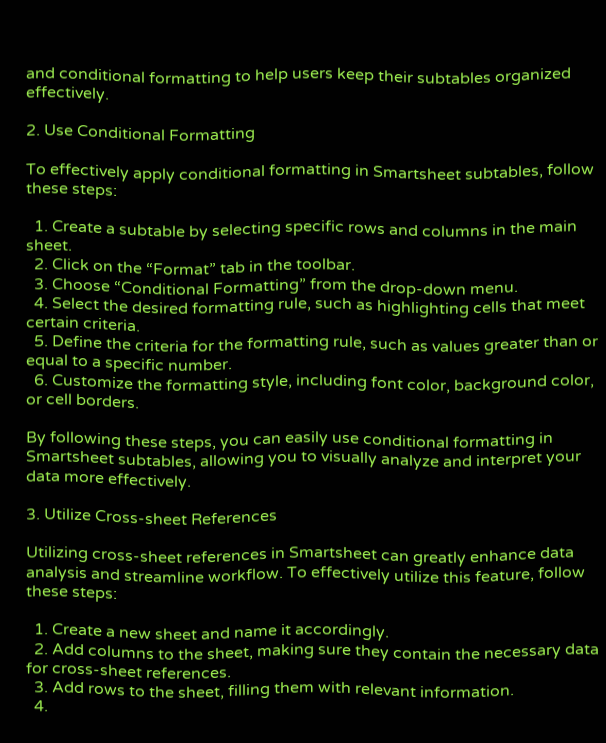and conditional formatting to help users keep their subtables organized effectively.

2. Use Conditional Formatting

To effectively apply conditional formatting in Smartsheet subtables, follow these steps:

  1. Create a subtable by selecting specific rows and columns in the main sheet.
  2. Click on the “Format” tab in the toolbar.
  3. Choose “Conditional Formatting” from the drop-down menu.
  4. Select the desired formatting rule, such as highlighting cells that meet certain criteria.
  5. Define the criteria for the formatting rule, such as values greater than or equal to a specific number.
  6. Customize the formatting style, including font color, background color, or cell borders.

By following these steps, you can easily use conditional formatting in Smartsheet subtables, allowing you to visually analyze and interpret your data more effectively.

3. Utilize Cross-sheet References

Utilizing cross-sheet references in Smartsheet can greatly enhance data analysis and streamline workflow. To effectively utilize this feature, follow these steps:

  1. Create a new sheet and name it accordingly.
  2. Add columns to the sheet, making sure they contain the necessary data for cross-sheet references.
  3. Add rows to the sheet, filling them with relevant information.
  4.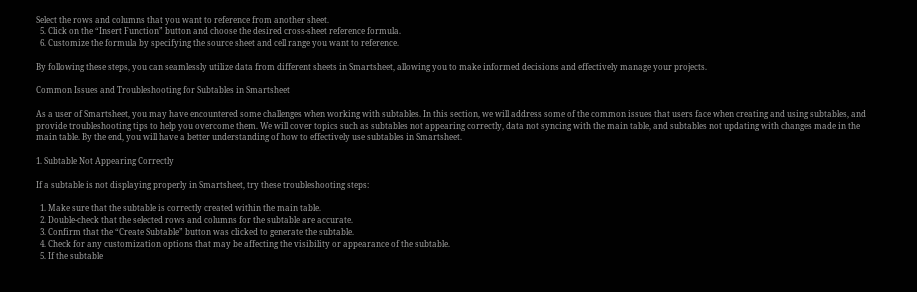Select the rows and columns that you want to reference from another sheet.
  5. Click on the “Insert Function” button and choose the desired cross-sheet reference formula.
  6. Customize the formula by specifying the source sheet and cell range you want to reference.

By following these steps, you can seamlessly utilize data from different sheets in Smartsheet, allowing you to make informed decisions and effectively manage your projects.

Common Issues and Troubleshooting for Subtables in Smartsheet

As a user of Smartsheet, you may have encountered some challenges when working with subtables. In this section, we will address some of the common issues that users face when creating and using subtables, and provide troubleshooting tips to help you overcome them. We will cover topics such as subtables not appearing correctly, data not syncing with the main table, and subtables not updating with changes made in the main table. By the end, you will have a better understanding of how to effectively use subtables in Smartsheet.

1. Subtable Not Appearing Correctly

If a subtable is not displaying properly in Smartsheet, try these troubleshooting steps:

  1. Make sure that the subtable is correctly created within the main table.
  2. Double-check that the selected rows and columns for the subtable are accurate.
  3. Confirm that the “Create Subtable” button was clicked to generate the subtable.
  4. Check for any customization options that may be affecting the visibility or appearance of the subtable.
  5. If the subtable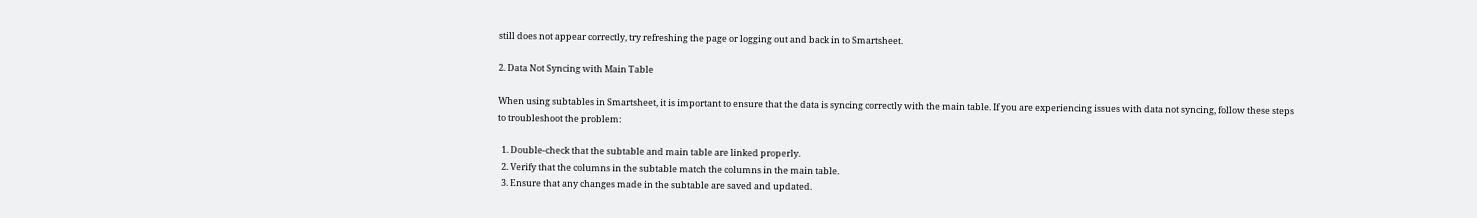still does not appear correctly, try refreshing the page or logging out and back in to Smartsheet.

2. Data Not Syncing with Main Table

When using subtables in Smartsheet, it is important to ensure that the data is syncing correctly with the main table. If you are experiencing issues with data not syncing, follow these steps to troubleshoot the problem:

  1. Double-check that the subtable and main table are linked properly.
  2. Verify that the columns in the subtable match the columns in the main table.
  3. Ensure that any changes made in the subtable are saved and updated.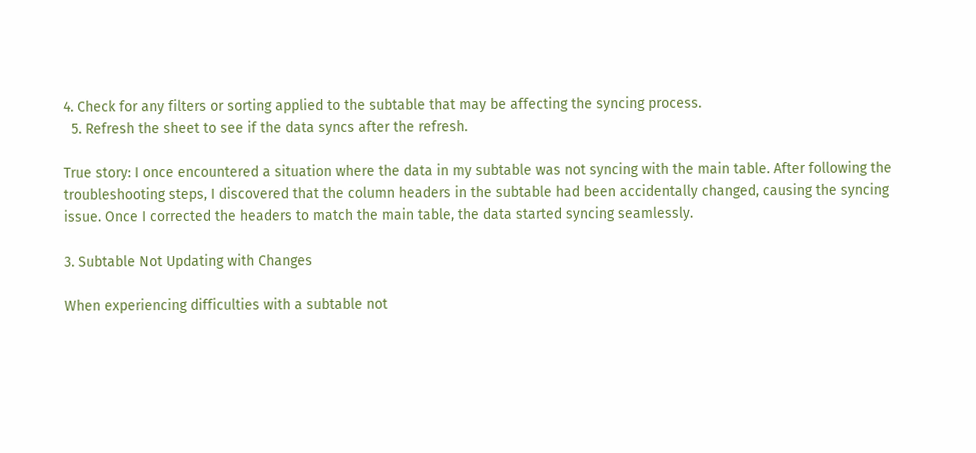4. Check for any filters or sorting applied to the subtable that may be affecting the syncing process.
  5. Refresh the sheet to see if the data syncs after the refresh.

True story: I once encountered a situation where the data in my subtable was not syncing with the main table. After following the troubleshooting steps, I discovered that the column headers in the subtable had been accidentally changed, causing the syncing issue. Once I corrected the headers to match the main table, the data started syncing seamlessly.

3. Subtable Not Updating with Changes

When experiencing difficulties with a subtable not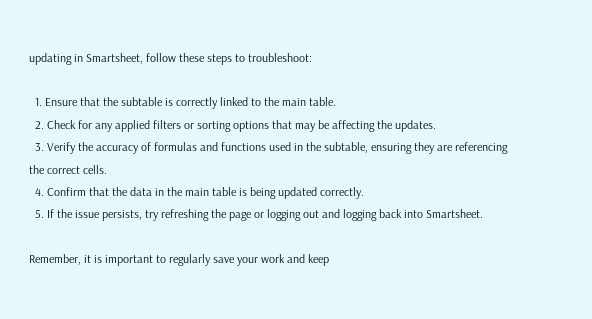updating in Smartsheet, follow these steps to troubleshoot:

  1. Ensure that the subtable is correctly linked to the main table.
  2. Check for any applied filters or sorting options that may be affecting the updates.
  3. Verify the accuracy of formulas and functions used in the subtable, ensuring they are referencing the correct cells.
  4. Confirm that the data in the main table is being updated correctly.
  5. If the issue persists, try refreshing the page or logging out and logging back into Smartsheet.

Remember, it is important to regularly save your work and keep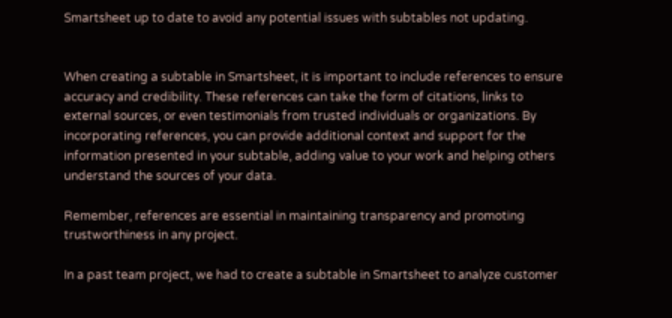Smartsheet up to date to avoid any potential issues with subtables not updating.


When creating a subtable in Smartsheet, it is important to include references to ensure accuracy and credibility. These references can take the form of citations, links to external sources, or even testimonials from trusted individuals or organizations. By incorporating references, you can provide additional context and support for the information presented in your subtable, adding value to your work and helping others understand the sources of your data.

Remember, references are essential in maintaining transparency and promoting trustworthiness in any project.

In a past team project, we had to create a subtable in Smartsheet to analyze customer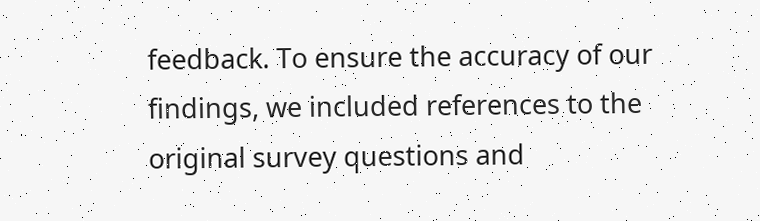feedback. To ensure the accuracy of our findings, we included references to the original survey questions and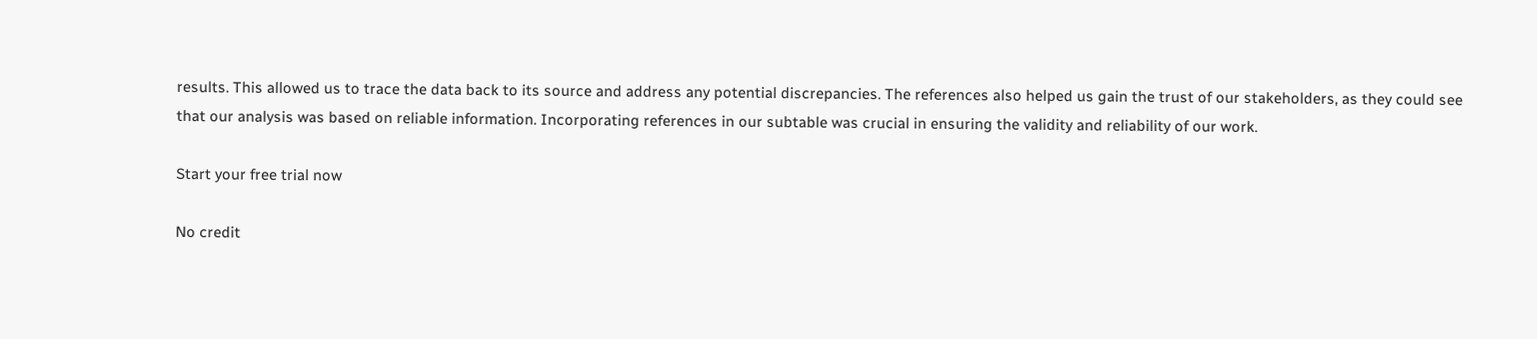results. This allowed us to trace the data back to its source and address any potential discrepancies. The references also helped us gain the trust of our stakeholders, as they could see that our analysis was based on reliable information. Incorporating references in our subtable was crucial in ensuring the validity and reliability of our work.

Start your free trial now

No credit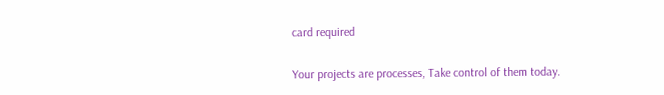card required

Your projects are processes, Take control of them today.